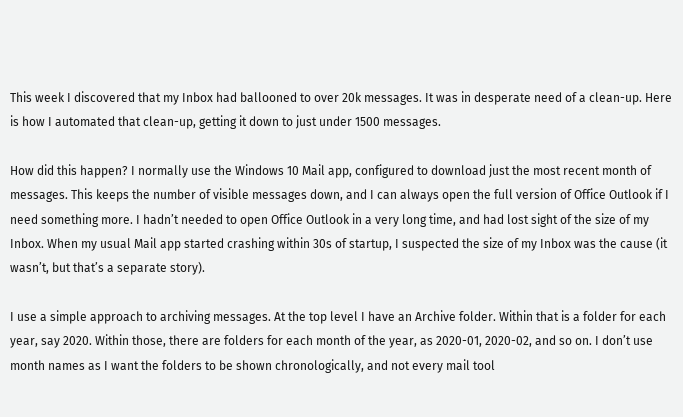This week I discovered that my Inbox had ballooned to over 20k messages. It was in desperate need of a clean-up. Here is how I automated that clean-up, getting it down to just under 1500 messages.

How did this happen? I normally use the Windows 10 Mail app, configured to download just the most recent month of messages. This keeps the number of visible messages down, and I can always open the full version of Office Outlook if I need something more. I hadn’t needed to open Office Outlook in a very long time, and had lost sight of the size of my Inbox. When my usual Mail app started crashing within 30s of startup, I suspected the size of my Inbox was the cause (it wasn’t, but that’s a separate story).

I use a simple approach to archiving messages. At the top level I have an Archive folder. Within that is a folder for each year, say 2020. Within those, there are folders for each month of the year, as 2020-01, 2020-02, and so on. I don’t use month names as I want the folders to be shown chronologically, and not every mail tool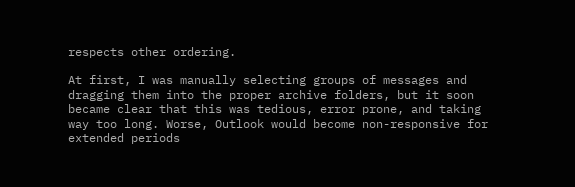respects other ordering.

At first, I was manually selecting groups of messages and dragging them into the proper archive folders, but it soon became clear that this was tedious, error prone, and taking way too long. Worse, Outlook would become non-responsive for extended periods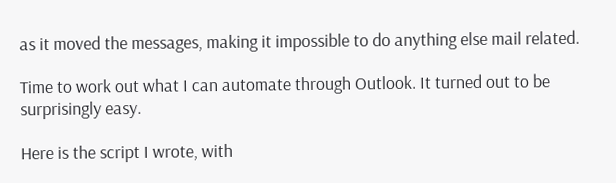as it moved the messages, making it impossible to do anything else mail related.

Time to work out what I can automate through Outlook. It turned out to be surprisingly easy.

Here is the script I wrote, with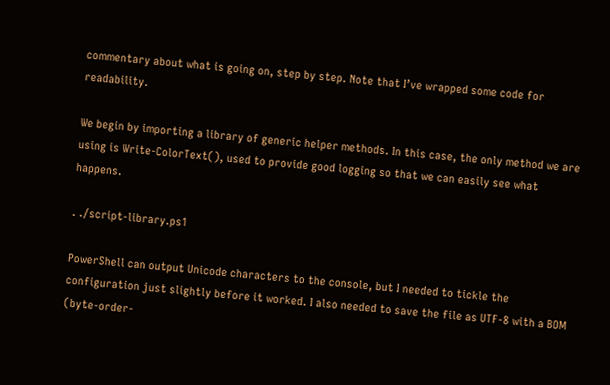commentary about what is going on, step by step. Note that I’ve wrapped some code for readability.

We begin by importing a library of generic helper methods. In this case, the only method we are using is Write-ColorText(), used to provide good logging so that we can easily see what happens.

. ./script-library.ps1

PowerShell can output Unicode characters to the console, but I needed to tickle the configuration just slightly before it worked. I also needed to save the file as UTF-8 with a BOM (byte-order-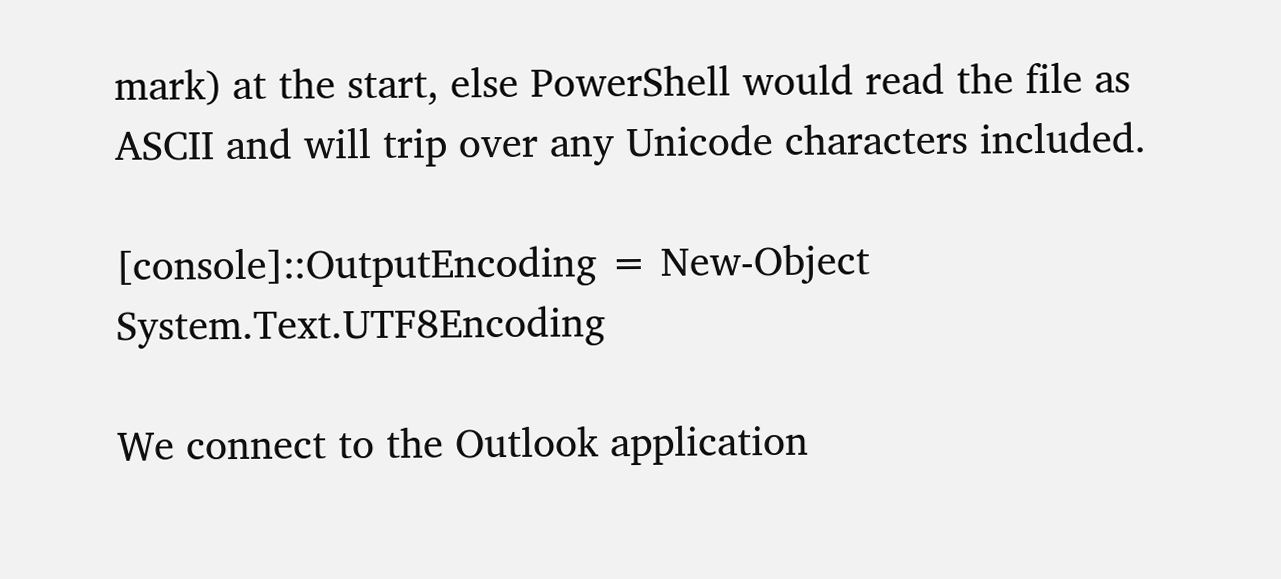mark) at the start, else PowerShell would read the file as ASCII and will trip over any Unicode characters included.

[console]::OutputEncoding = New-Object System.Text.UTF8Encoding

We connect to the Outlook application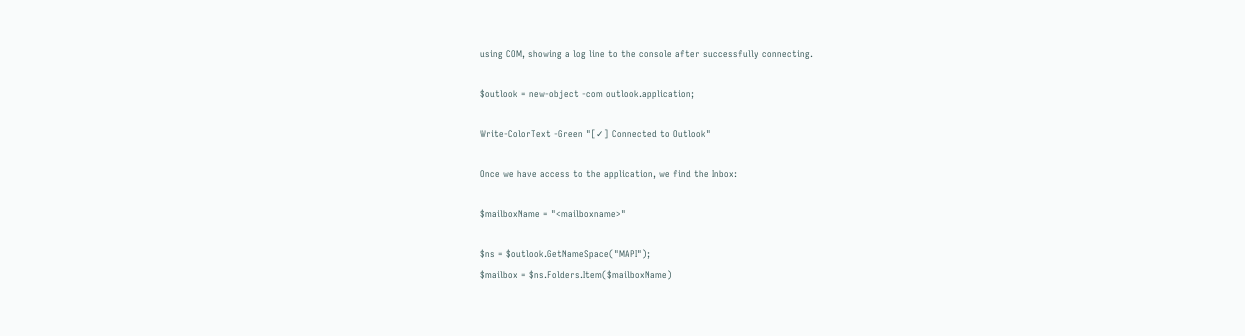using COM, showing a log line to the console after successfully connecting.

$outlook = new-object -com outlook.application;

Write-ColorText -Green "[✓] Connected to Outlook"

Once we have access to the application, we find the Inbox:

$mailboxName = "<mailboxname>"

$ns = $outlook.GetNameSpace("MAPI");
$mailbox = $ns.Folders.Item($mailboxName)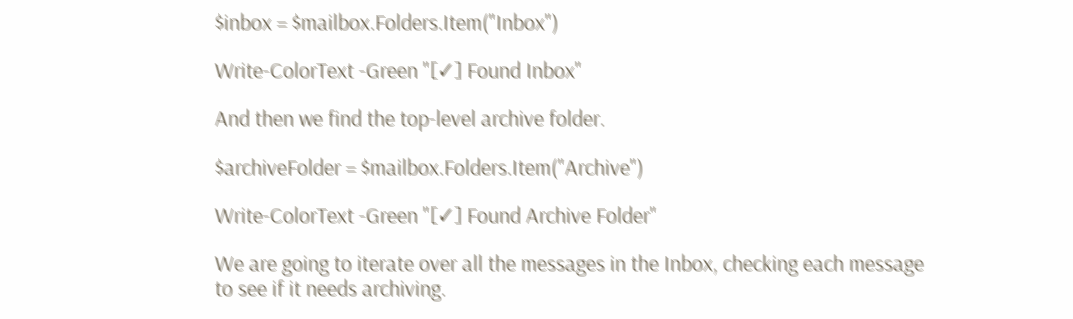$inbox = $mailbox.Folders.Item("Inbox")

Write-ColorText -Green "[✓] Found Inbox"

And then we find the top-level archive folder.

$archiveFolder = $mailbox.Folders.Item("Archive")

Write-ColorText -Green "[✓] Found Archive Folder"

We are going to iterate over all the messages in the Inbox, checking each message to see if it needs archiving.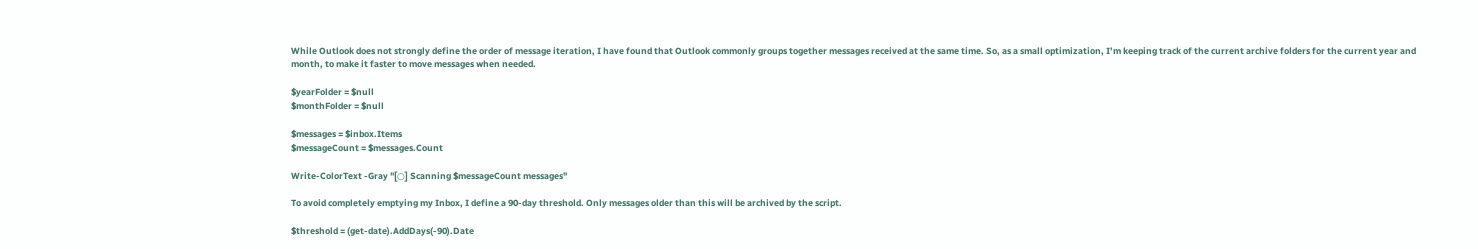While Outlook does not strongly define the order of message iteration, I have found that Outlook commonly groups together messages received at the same time. So, as a small optimization, I’m keeping track of the current archive folders for the current year and month, to make it faster to move messages when needed.

$yearFolder = $null
$monthFolder = $null

$messages = $inbox.Items
$messageCount = $messages.Count

Write-ColorText -Gray "[○] Scanning $messageCount messages"

To avoid completely emptying my Inbox, I define a 90-day threshold. Only messages older than this will be archived by the script.

$threshold = (get-date).AddDays(-90).Date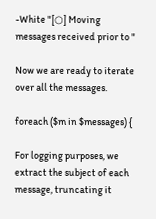-White "[○] Moving messages received prior to "

Now we are ready to iterate over all the messages.

foreach ($m in $messages) {

For logging purposes, we extract the subject of each message, truncating it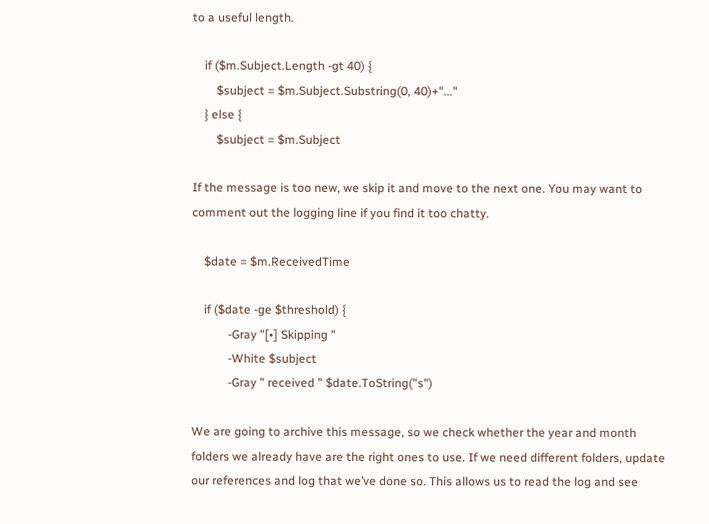to a useful length.

    if ($m.Subject.Length -gt 40) {
        $subject = $m.Subject.Substring(0, 40)+"..."
    } else {
        $subject = $m.Subject

If the message is too new, we skip it and move to the next one. You may want to comment out the logging line if you find it too chatty.

    $date = $m.ReceivedTime

    if ($date -ge $threshold) {
            -Gray "[•] Skipping "
            -White $subject
            -Gray " received " $date.ToString("s")

We are going to archive this message, so we check whether the year and month folders we already have are the right ones to use. If we need different folders, update our references and log that we’ve done so. This allows us to read the log and see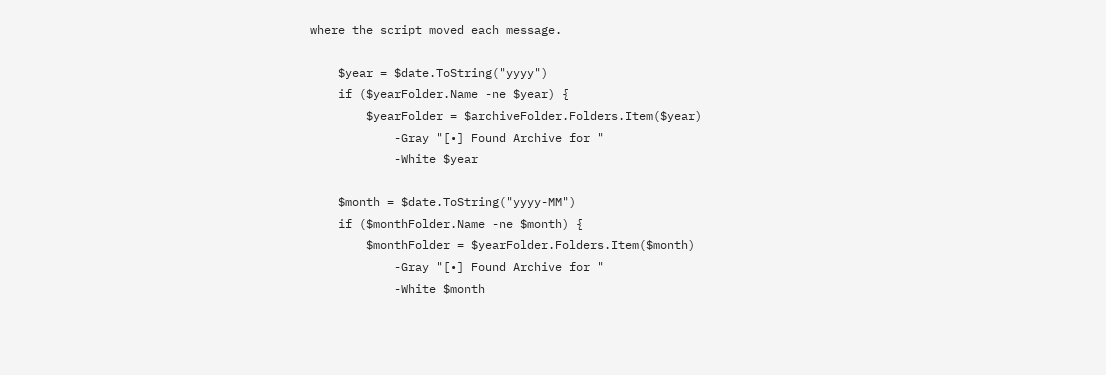where the script moved each message.

    $year = $date.ToString("yyyy")
    if ($yearFolder.Name -ne $year) {
        $yearFolder = $archiveFolder.Folders.Item($year)
            -Gray "[•] Found Archive for "
            -White $year

    $month = $date.ToString("yyyy-MM")
    if ($monthFolder.Name -ne $month) {
        $monthFolder = $yearFolder.Folders.Item($month)
            -Gray "[•] Found Archive for "
            -White $month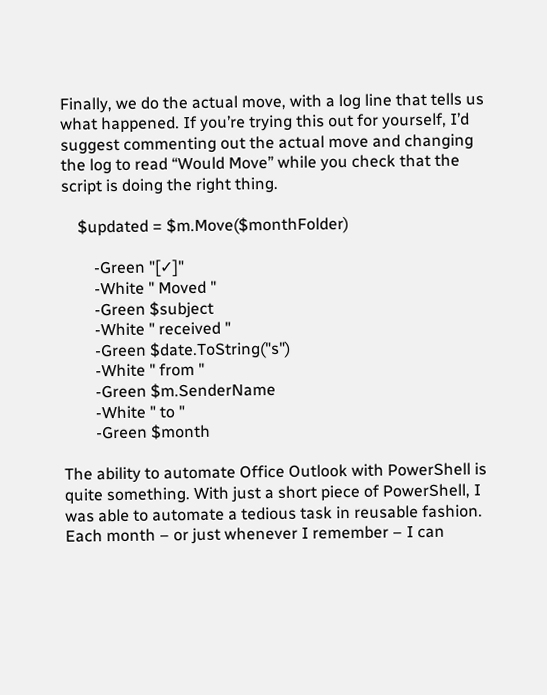Finally, we do the actual move, with a log line that tells us what happened. If you’re trying this out for yourself, I’d suggest commenting out the actual move and changing the log to read “Would Move” while you check that the script is doing the right thing.

    $updated = $m.Move($monthFolder)

        -Green "[✓]"
        -White " Moved "
        -Green $subject
        -White " received "
        -Green $date.ToString("s")
        -White " from "
        -Green $m.SenderName
        -White " to "
        -Green $month

The ability to automate Office Outlook with PowerShell is quite something. With just a short piece of PowerShell, I was able to automate a tedious task in reusable fashion. Each month – or just whenever I remember – I can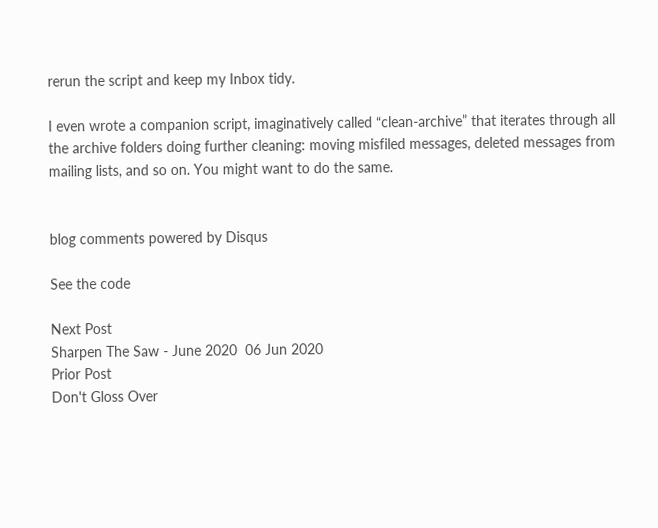rerun the script and keep my Inbox tidy.

I even wrote a companion script, imaginatively called “clean-archive” that iterates through all the archive folders doing further cleaning: moving misfiled messages, deleted messages from mailing lists, and so on. You might want to do the same.


blog comments powered by Disqus

See the code

Next Post
Sharpen The Saw - June 2020  06 Jun 2020
Prior Post
Don't Gloss Over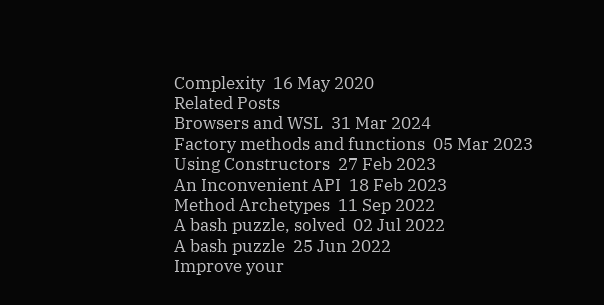Complexity  16 May 2020
Related Posts
Browsers and WSL  31 Mar 2024
Factory methods and functions  05 Mar 2023
Using Constructors  27 Feb 2023
An Inconvenient API  18 Feb 2023
Method Archetypes  11 Sep 2022
A bash puzzle, solved  02 Jul 2022
A bash puzzle  25 Jun 2022
Improve your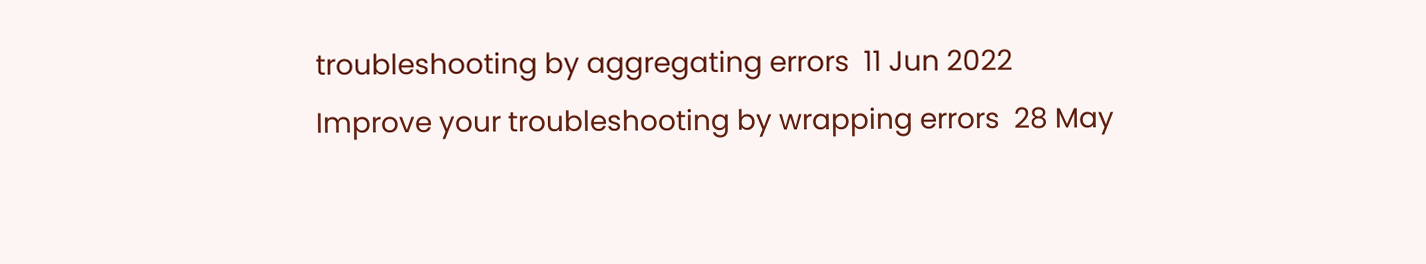troubleshooting by aggregating errors  11 Jun 2022
Improve your troubleshooting by wrapping errors  28 May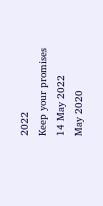2022
Keep your promises  14 May 2022
May 2020